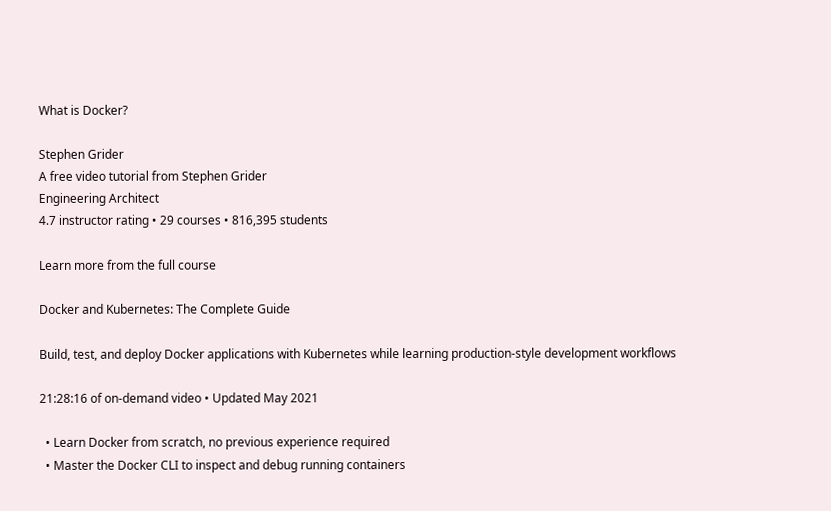What is Docker?

Stephen Grider
A free video tutorial from Stephen Grider
Engineering Architect
4.7 instructor rating • 29 courses • 816,395 students

Learn more from the full course

Docker and Kubernetes: The Complete Guide

Build, test, and deploy Docker applications with Kubernetes while learning production-style development workflows

21:28:16 of on-demand video • Updated May 2021

  • Learn Docker from scratch, no previous experience required
  • Master the Docker CLI to inspect and debug running containers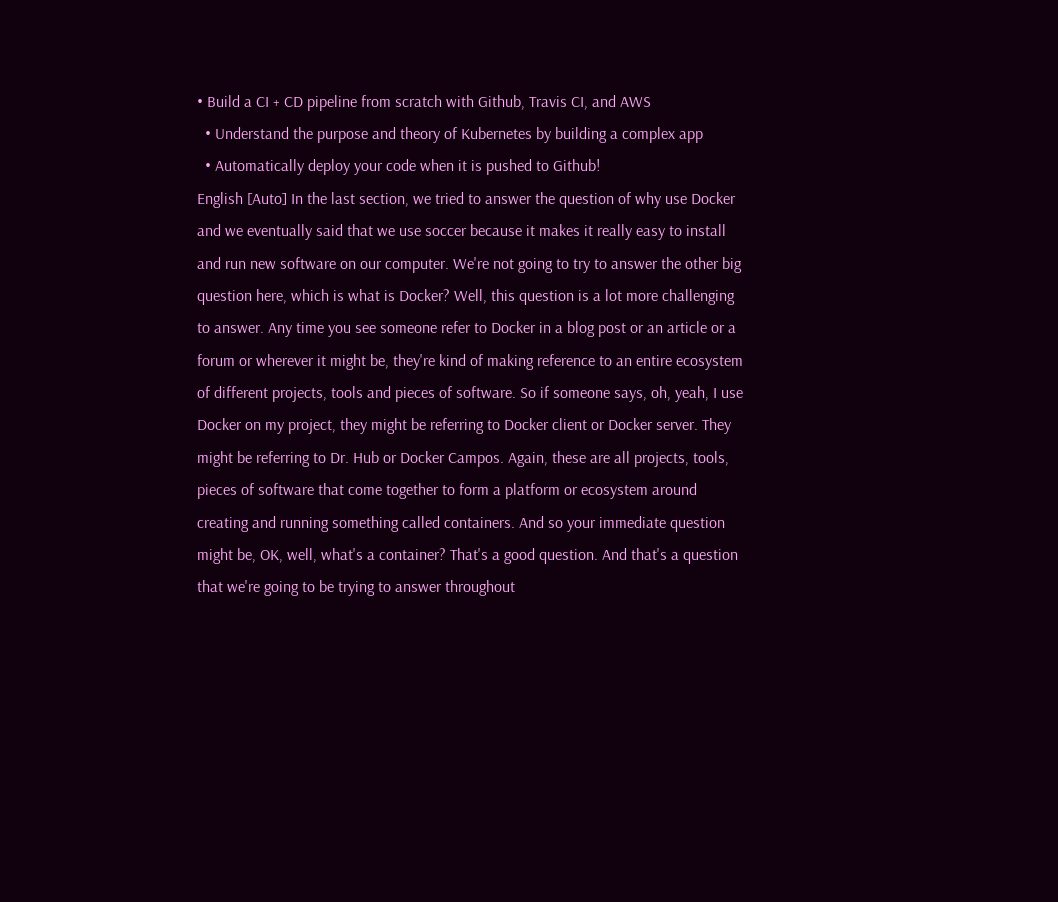• Build a CI + CD pipeline from scratch with Github, Travis CI, and AWS
  • Understand the purpose and theory of Kubernetes by building a complex app
  • Automatically deploy your code when it is pushed to Github!
English [Auto] In the last section, we tried to answer the question of why use Docker and we eventually said that we use soccer because it makes it really easy to install and run new software on our computer. We're not going to try to answer the other big question here, which is what is Docker? Well, this question is a lot more challenging to answer. Any time you see someone refer to Docker in a blog post or an article or a forum or wherever it might be, they're kind of making reference to an entire ecosystem of different projects, tools and pieces of software. So if someone says, oh, yeah, I use Docker on my project, they might be referring to Docker client or Docker server. They might be referring to Dr. Hub or Docker Campos. Again, these are all projects, tools, pieces of software that come together to form a platform or ecosystem around creating and running something called containers. And so your immediate question might be, OK, well, what's a container? That's a good question. And that's a question that we're going to be trying to answer throughout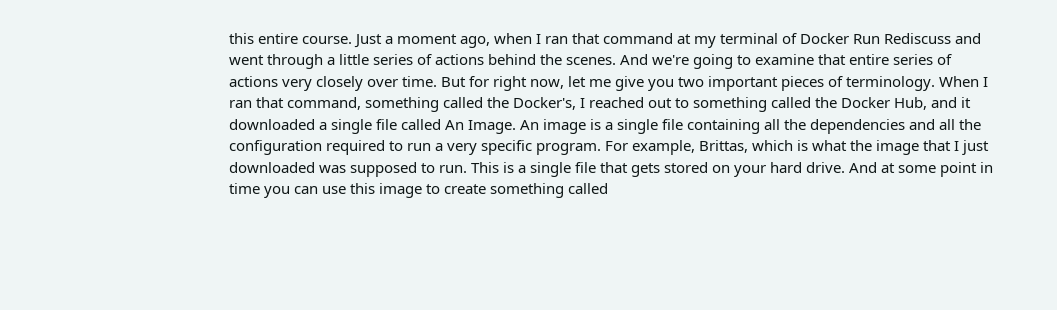this entire course. Just a moment ago, when I ran that command at my terminal of Docker Run Rediscuss and went through a little series of actions behind the scenes. And we're going to examine that entire series of actions very closely over time. But for right now, let me give you two important pieces of terminology. When I ran that command, something called the Docker's, I reached out to something called the Docker Hub, and it downloaded a single file called An Image. An image is a single file containing all the dependencies and all the configuration required to run a very specific program. For example, Brittas, which is what the image that I just downloaded was supposed to run. This is a single file that gets stored on your hard drive. And at some point in time you can use this image to create something called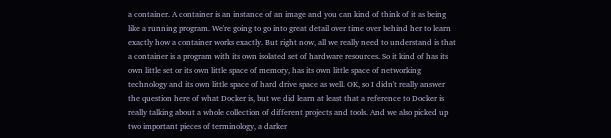a container. A container is an instance of an image and you can kind of think of it as being like a running program. We're going to go into great detail over time over behind her to learn exactly how a container works exactly. But right now, all we really need to understand is that a container is a program with its own isolated set of hardware resources. So it kind of has its own little set or its own little space of memory, has its own little space of networking technology and its own little space of hard drive space as well. OK, so I didn't really answer the question here of what Docker is, but we did learn at least that a reference to Docker is really talking about a whole collection of different projects and tools. And we also picked up two important pieces of terminology, a darker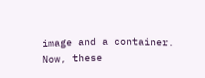image and a container. Now, these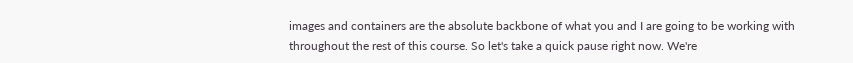images and containers are the absolute backbone of what you and I are going to be working with throughout the rest of this course. So let's take a quick pause right now. We're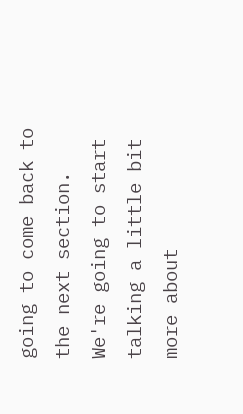going to come back to the next section. We're going to start talking a little bit more about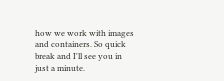how we work with images and containers. So quick break and I'll see you in just a minute.